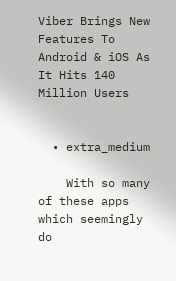Viber Brings New Features To Android & iOS As It Hits 140 Million Users


  • extra_medium

    With so many of these apps which seemingly do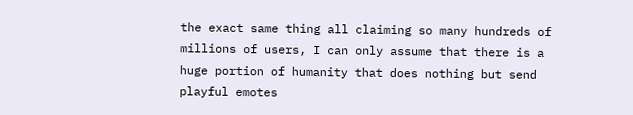the exact same thing all claiming so many hundreds of millions of users, I can only assume that there is a huge portion of humanity that does nothing but send playful emotes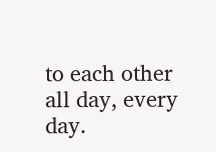to each other all day, every day.